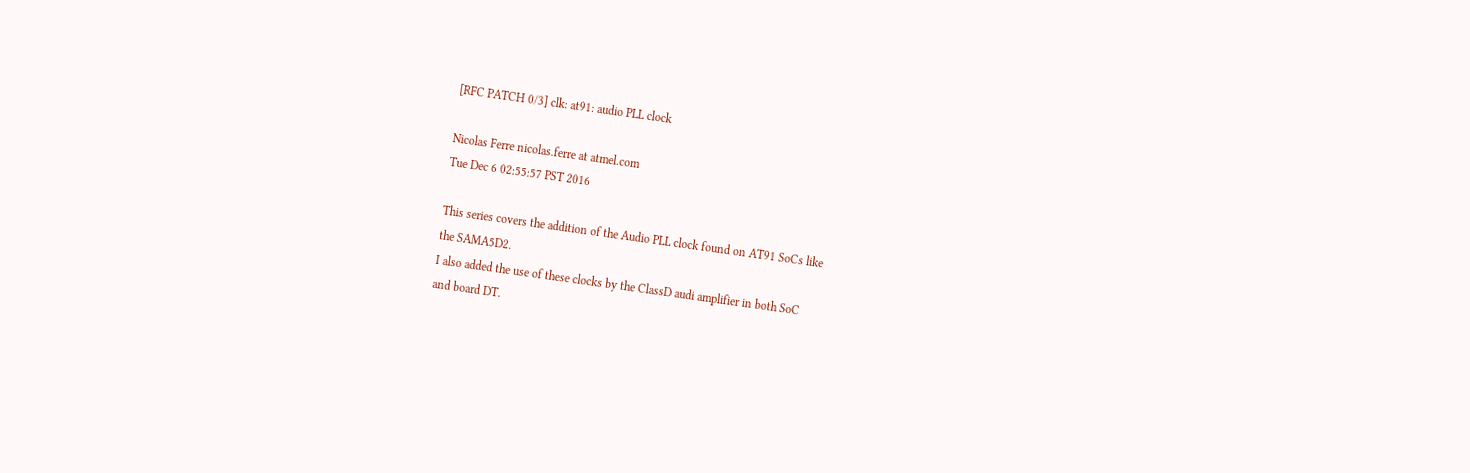[RFC PATCH 0/3] clk: at91: audio PLL clock

Nicolas Ferre nicolas.ferre at atmel.com
Tue Dec 6 02:55:57 PST 2016

This series covers the addition of the Audio PLL clock found on AT91 SoCs like
the SAMA5D2.
I also added the use of these clocks by the ClassD audi amplifier in both SoC
and board DT.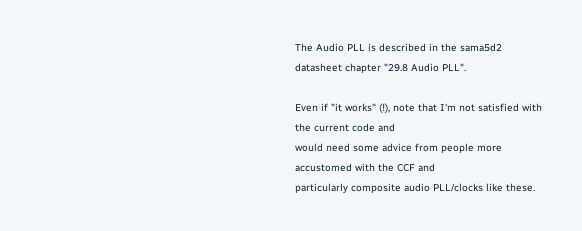The Audio PLL is described in the sama5d2 datasheet chapter "29.8 Audio PLL".

Even if "it works" (!), note that I'm not satisfied with the current code and
would need some advice from people more accustomed with the CCF and
particularly composite audio PLL/clocks like these.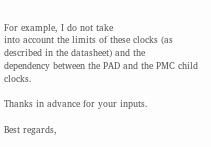For example, I do not take
into account the limits of these clocks (as described in the datasheet) and the
dependency between the PAD and the PMC child clocks.

Thanks in advance for your inputs.

Best regards,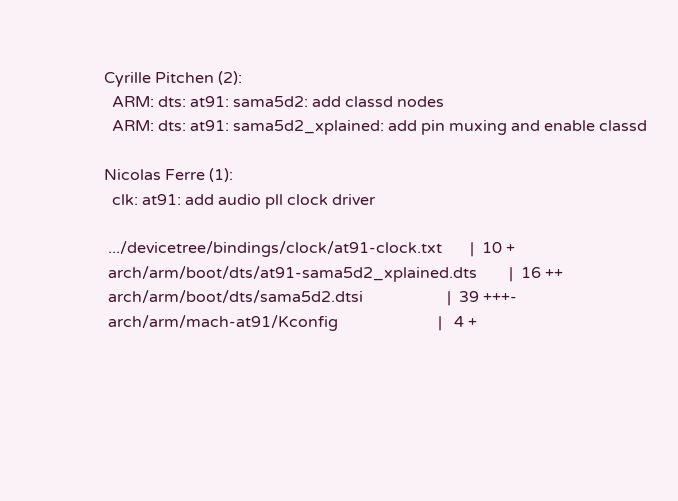Cyrille Pitchen (2):
  ARM: dts: at91: sama5d2: add classd nodes
  ARM: dts: at91: sama5d2_xplained: add pin muxing and enable classd

Nicolas Ferre (1):
  clk: at91: add audio pll clock driver

 .../devicetree/bindings/clock/at91-clock.txt       |  10 +
 arch/arm/boot/dts/at91-sama5d2_xplained.dts        |  16 ++
 arch/arm/boot/dts/sama5d2.dtsi                     |  39 +++-
 arch/arm/mach-at91/Kconfig                         |   4 +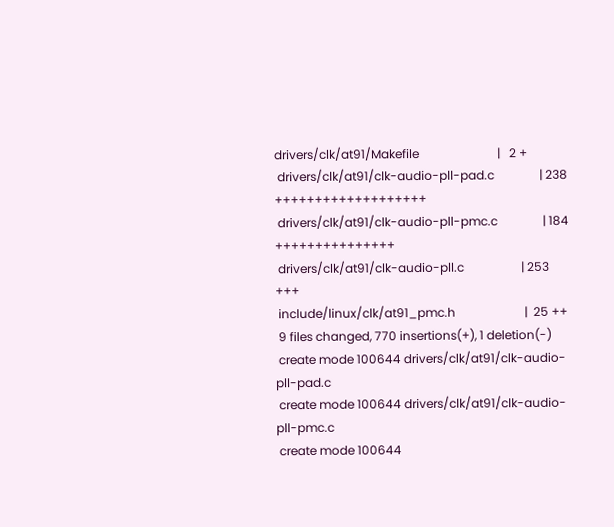drivers/clk/at91/Makefile                          |   2 +
 drivers/clk/at91/clk-audio-pll-pad.c               | 238 +++++++++++++++++++
 drivers/clk/at91/clk-audio-pll-pmc.c               | 184 +++++++++++++++
 drivers/clk/at91/clk-audio-pll.c                   | 253 +++
 include/linux/clk/at91_pmc.h                       |  25 ++
 9 files changed, 770 insertions(+), 1 deletion(-)
 create mode 100644 drivers/clk/at91/clk-audio-pll-pad.c
 create mode 100644 drivers/clk/at91/clk-audio-pll-pmc.c
 create mode 100644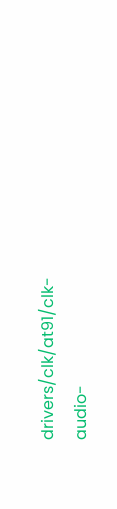drivers/clk/at91/clk-audio-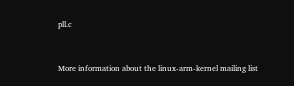pll.c


More information about the linux-arm-kernel mailing list